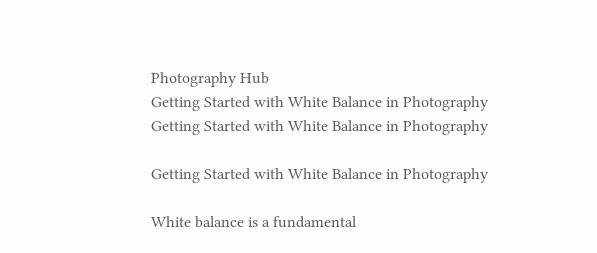Photography Hub
Getting Started with White Balance in Photography
Getting Started with White Balance in Photography

Getting Started with White Balance in Photography

White balance is a fundamental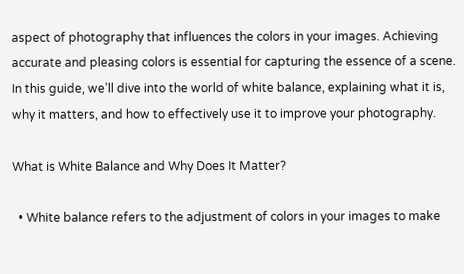aspect of photography that influences the colors in your images. Achieving accurate and pleasing colors is essential for capturing the essence of a scene. In this guide, we’ll dive into the world of white balance, explaining what it is, why it matters, and how to effectively use it to improve your photography.

What is White Balance and Why Does It Matter?

  • White balance refers to the adjustment of colors in your images to make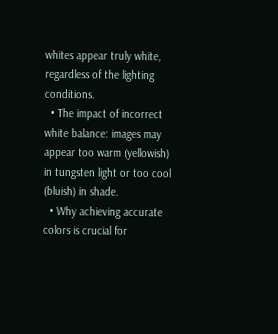whites appear truly white, regardless of the lighting conditions.
  • The impact of incorrect white balance: images may appear too warm (yellowish) in tungsten light or too cool (bluish) in shade.
  • Why achieving accurate colors is crucial for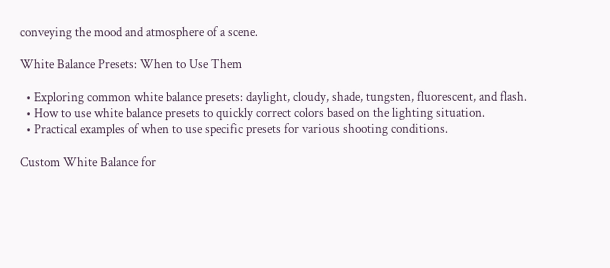conveying the mood and atmosphere of a scene.

White Balance Presets: When to Use Them

  • Exploring common white balance presets: daylight, cloudy, shade, tungsten, fluorescent, and flash.
  • How to use white balance presets to quickly correct colors based on the lighting situation.
  • Practical examples of when to use specific presets for various shooting conditions.

Custom White Balance for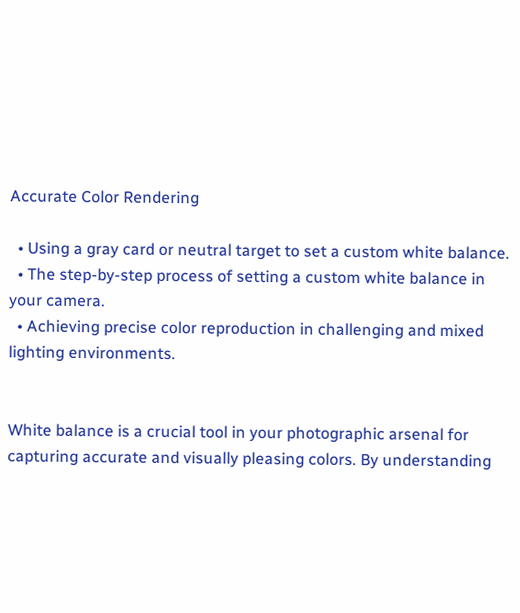Accurate Color Rendering

  • Using a gray card or neutral target to set a custom white balance.
  • The step-by-step process of setting a custom white balance in your camera.
  • Achieving precise color reproduction in challenging and mixed lighting environments.


White balance is a crucial tool in your photographic arsenal for capturing accurate and visually pleasing colors. By understanding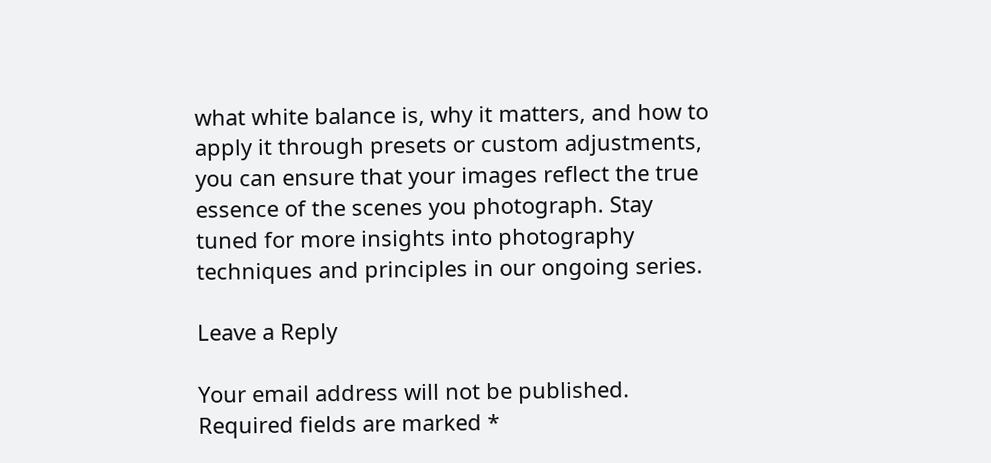what white balance is, why it matters, and how to apply it through presets or custom adjustments, you can ensure that your images reflect the true essence of the scenes you photograph. Stay tuned for more insights into photography techniques and principles in our ongoing series.

Leave a Reply

Your email address will not be published. Required fields are marked *